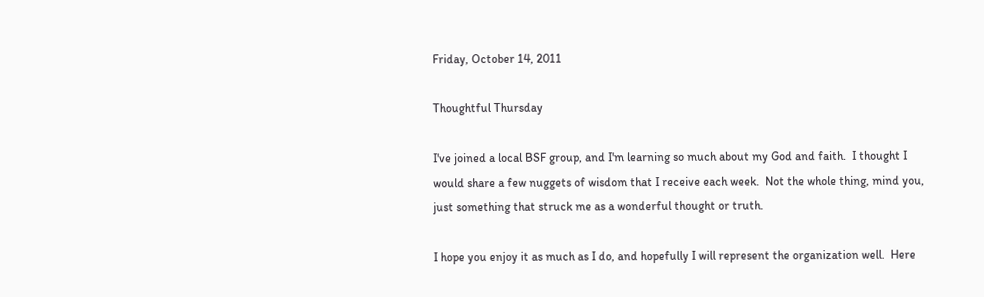Friday, October 14, 2011

Thoughtful Thursday

I've joined a local BSF group, and I'm learning so much about my God and faith.  I thought I would share a few nuggets of wisdom that I receive each week.  Not the whole thing, mind you, just something that struck me as a wonderful thought or truth.

I hope you enjoy it as much as I do, and hopefully I will represent the organization well.  Here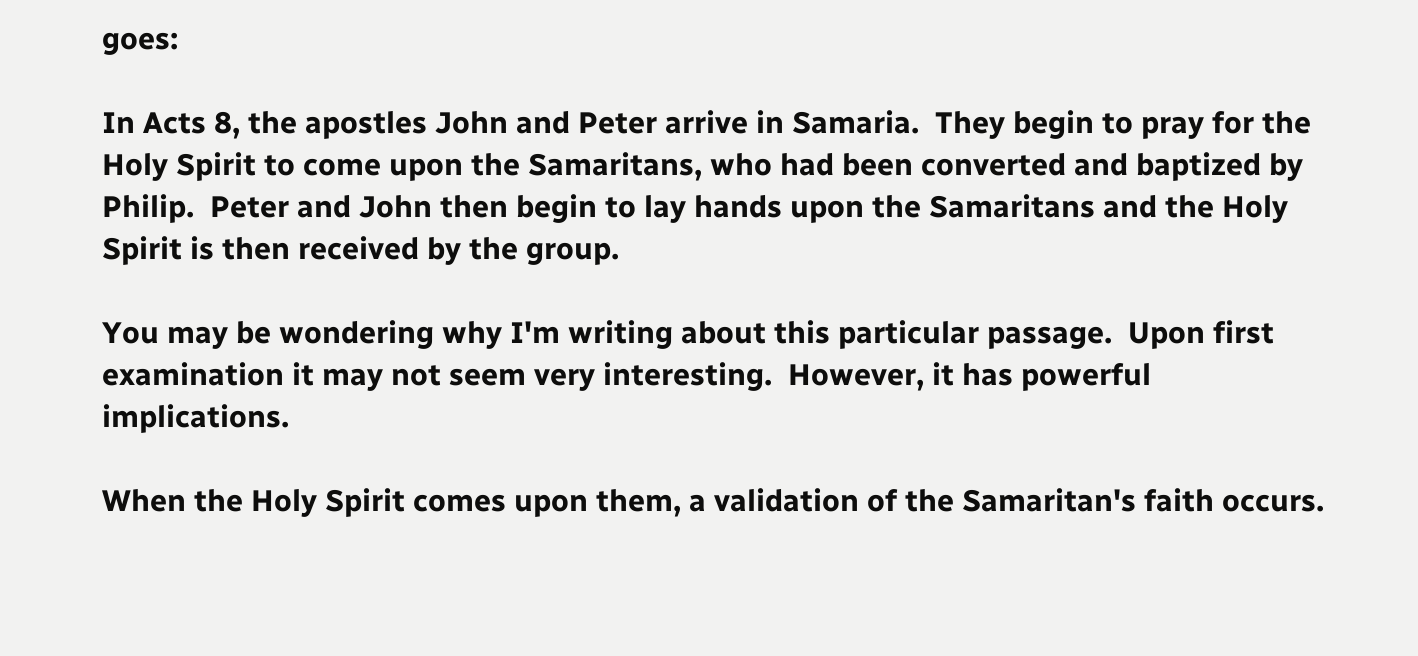goes:

In Acts 8, the apostles John and Peter arrive in Samaria.  They begin to pray for the Holy Spirit to come upon the Samaritans, who had been converted and baptized by Philip.  Peter and John then begin to lay hands upon the Samaritans and the Holy Spirit is then received by the group.

You may be wondering why I'm writing about this particular passage.  Upon first examination it may not seem very interesting.  However, it has powerful implications.

When the Holy Spirit comes upon them, a validation of the Samaritan's faith occurs.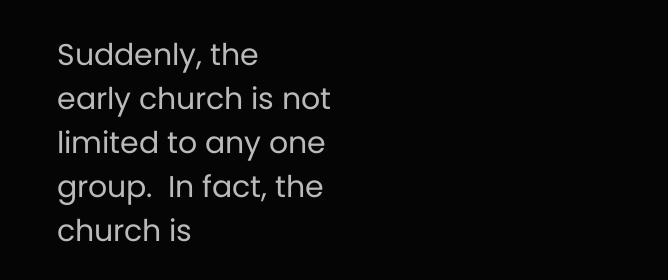Suddenly, the early church is not limited to any one group.  In fact, the church is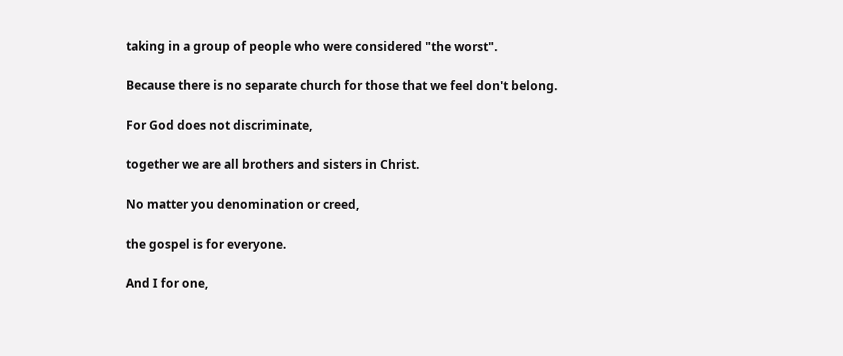taking in a group of people who were considered "the worst".

Because there is no separate church for those that we feel don't belong.

For God does not discriminate,

together we are all brothers and sisters in Christ.

No matter you denomination or creed,

the gospel is for everyone.

And I for one,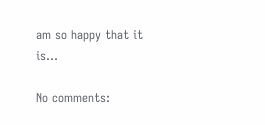am so happy that it is...

No comments: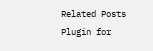Related Posts Plugin for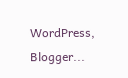WordPress, Blogger...